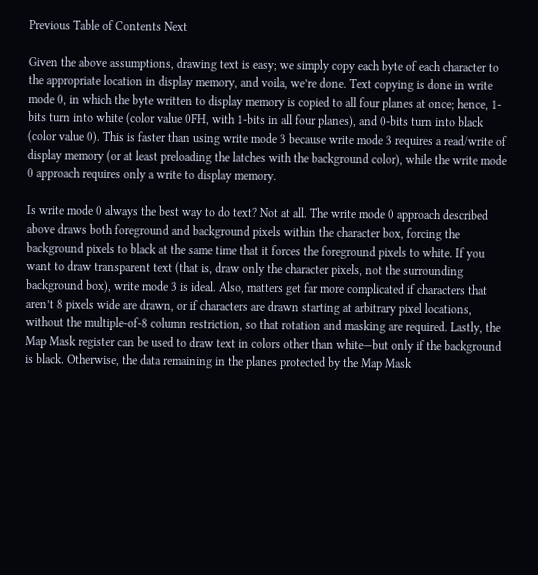Previous Table of Contents Next

Given the above assumptions, drawing text is easy; we simply copy each byte of each character to the appropriate location in display memory, and voila, we’re done. Text copying is done in write mode 0, in which the byte written to display memory is copied to all four planes at once; hence, 1-bits turn into white (color value 0FH, with 1-bits in all four planes), and 0-bits turn into black (color value 0). This is faster than using write mode 3 because write mode 3 requires a read/write of display memory (or at least preloading the latches with the background color), while the write mode 0 approach requires only a write to display memory.

Is write mode 0 always the best way to do text? Not at all. The write mode 0 approach described above draws both foreground and background pixels within the character box, forcing the background pixels to black at the same time that it forces the foreground pixels to white. If you want to draw transparent text (that is, draw only the character pixels, not the surrounding background box), write mode 3 is ideal. Also, matters get far more complicated if characters that aren’t 8 pixels wide are drawn, or if characters are drawn starting at arbitrary pixel locations, without the multiple-of-8 column restriction, so that rotation and masking are required. Lastly, the Map Mask register can be used to draw text in colors other than white—but only if the background is black. Otherwise, the data remaining in the planes protected by the Map Mask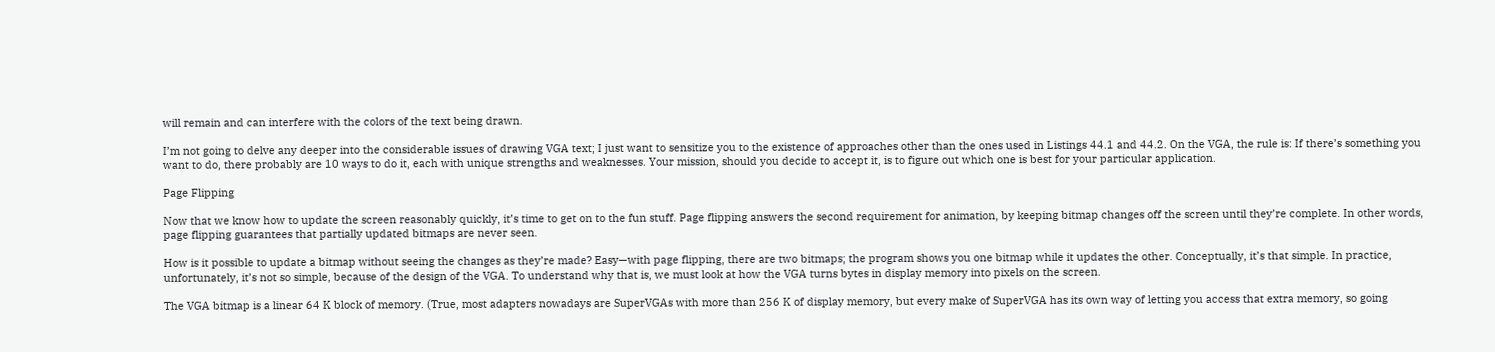will remain and can interfere with the colors of the text being drawn.

I’m not going to delve any deeper into the considerable issues of drawing VGA text; I just want to sensitize you to the existence of approaches other than the ones used in Listings 44.1 and 44.2. On the VGA, the rule is: If there’s something you want to do, there probably are 10 ways to do it, each with unique strengths and weaknesses. Your mission, should you decide to accept it, is to figure out which one is best for your particular application.

Page Flipping

Now that we know how to update the screen reasonably quickly, it’s time to get on to the fun stuff. Page flipping answers the second requirement for animation, by keeping bitmap changes off the screen until they’re complete. In other words, page flipping guarantees that partially updated bitmaps are never seen.

How is it possible to update a bitmap without seeing the changes as they’re made? Easy—with page flipping, there are two bitmaps; the program shows you one bitmap while it updates the other. Conceptually, it’s that simple. In practice, unfortunately, it’s not so simple, because of the design of the VGA. To understand why that is, we must look at how the VGA turns bytes in display memory into pixels on the screen.

The VGA bitmap is a linear 64 K block of memory. (True, most adapters nowadays are SuperVGAs with more than 256 K of display memory, but every make of SuperVGA has its own way of letting you access that extra memory, so going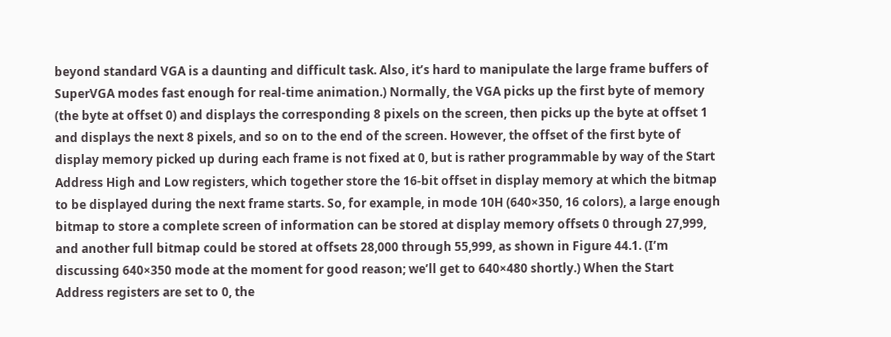beyond standard VGA is a daunting and difficult task. Also, it’s hard to manipulate the large frame buffers of SuperVGA modes fast enough for real-time animation.) Normally, the VGA picks up the first byte of memory (the byte at offset 0) and displays the corresponding 8 pixels on the screen, then picks up the byte at offset 1 and displays the next 8 pixels, and so on to the end of the screen. However, the offset of the first byte of display memory picked up during each frame is not fixed at 0, but is rather programmable by way of the Start Address High and Low registers, which together store the 16-bit offset in display memory at which the bitmap to be displayed during the next frame starts. So, for example, in mode 10H (640×350, 16 colors), a large enough bitmap to store a complete screen of information can be stored at display memory offsets 0 through 27,999, and another full bitmap could be stored at offsets 28,000 through 55,999, as shown in Figure 44.1. (I’m discussing 640×350 mode at the moment for good reason; we’ll get to 640×480 shortly.) When the Start Address registers are set to 0, the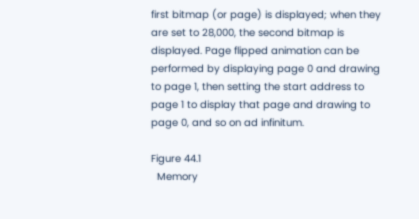first bitmap (or page) is displayed; when they are set to 28,000, the second bitmap is displayed. Page flipped animation can be performed by displaying page 0 and drawing to page 1, then setting the start address to page 1 to display that page and drawing to page 0, and so on ad infinitum.

Figure 44.1
  Memory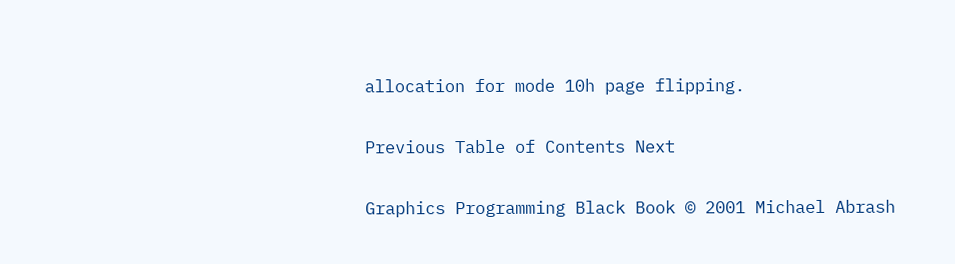allocation for mode 10h page flipping.

Previous Table of Contents Next

Graphics Programming Black Book © 2001 Michael Abrash